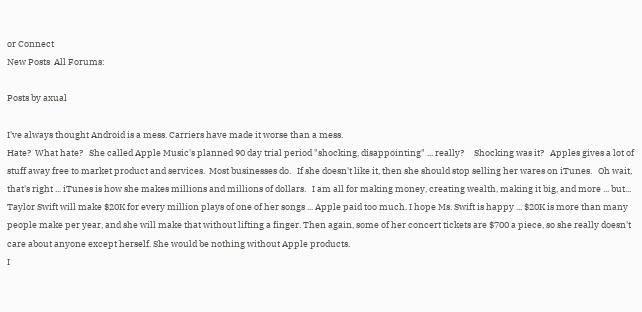or Connect
New Posts  All Forums:

Posts by axual

I've always thought Android is a mess. Carriers have made it worse than a mess.
Hate?  What hate?   She called Apple Music's planned 90 day trial period "shocking, disappointing" ... really?     Shocking was it?   Apples gives a lot of stuff away free to market product and services.  Most businesses do.   If she doesn't like it, then she should stop selling her wares on iTunes.   Oh wait, that's right ... iTunes is how she makes millions and millions of dollars.   I am all for making money, creating wealth, making it big, and more ... but...
Taylor Swift will make $20K for every million plays of one of her songs ... Apple paid too much. I hope Ms. Swift is happy ... $20K is more than many people make per year, and she will make that without lifting a finger. Then again, some of her concert tickets are $700 a piece, so she really doesn't care about anyone except herself. She would be nothing without Apple products.
I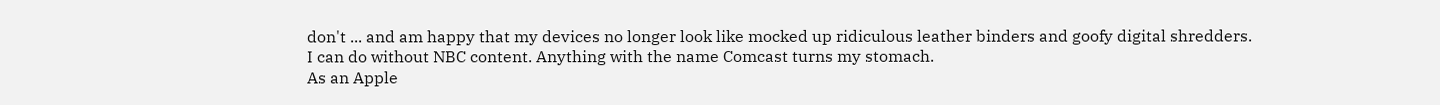don't ... and am happy that my devices no longer look like mocked up ridiculous leather binders and goofy digital shredders.
I can do without NBC content. Anything with the name Comcast turns my stomach.
As an Apple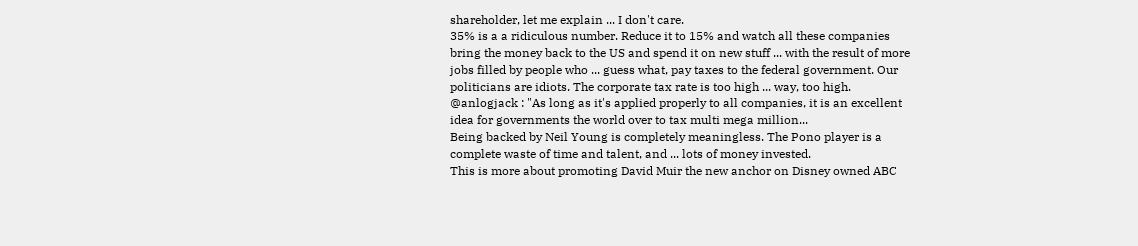shareholder, let me explain ... I don't care.
35% is a a ridiculous number. Reduce it to 15% and watch all these companies bring the money back to the US and spend it on new stuff ... with the result of more jobs filled by people who ... guess what, pay taxes to the federal government. Our politicians are idiots. The corporate tax rate is too high ... way, too high. @anlogjack : "As long as it's applied properly to all companies, it is an excellent idea for governments the world over to tax multi mega million...
Being backed by Neil Young is completely meaningless. The Pono player is a complete waste of time and talent, and ... lots of money invested.
This is more about promoting David Muir the new anchor on Disney owned ABC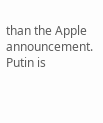than the Apple announcement.
Putin is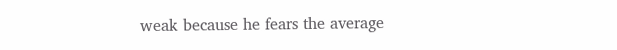weak because he fears the average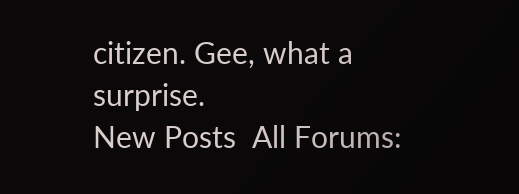citizen. Gee, what a surprise.
New Posts  All Forums: